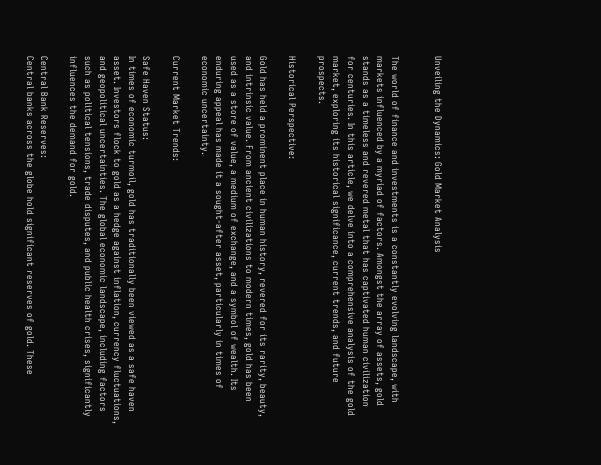Unveiling the Dynamics: Gold Market Analysis


The world of finance and investments is a constantly evolving landscape, with markets influenced by a myriad of factors. Amongst the array of assets, gold stands as a timeless and revered metal that has captivated human civilization for centuries. In this article, we delve into a comprehensive analysis of the gold market, exploring its historical significance, current trends, and future prospects.

Historical Perspective:

Gold has held a prominent place in human history, revered for its rarity, beauty, and intrinsic value. From ancient civilizations to modern times, gold has been used as a store of value, a medium of exchange, and a symbol of wealth. Its enduring appeal has made it a sought-after asset, particularly in times of economic uncertainty.

Current Market Trends:

Safe Haven Status:
In times of economic turmoil, gold has traditionally been viewed as a safe haven asset. Investors flock to gold as a hedge against inflation, currency fluctuations, and geopolitical uncertainties. The global economic landscape, including factors such as political tensions, trade disputes, and public health crises, significantly influences the demand for gold.

Central Bank Reserves:
Central banks across the globe hold significant reserves of gold. These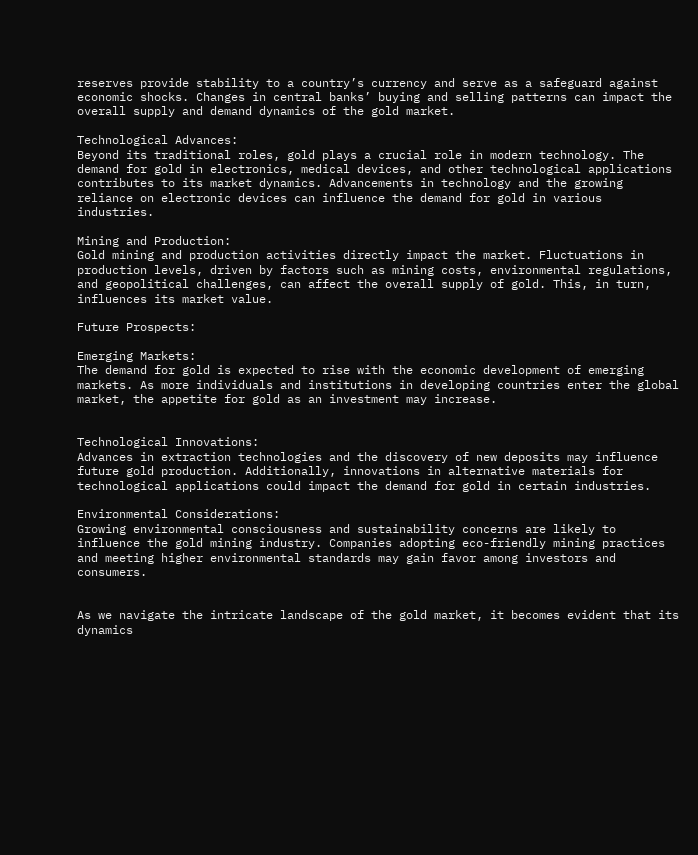reserves provide stability to a country’s currency and serve as a safeguard against economic shocks. Changes in central banks’ buying and selling patterns can impact the overall supply and demand dynamics of the gold market.

Technological Advances:
Beyond its traditional roles, gold plays a crucial role in modern technology. The demand for gold in electronics, medical devices, and other technological applications contributes to its market dynamics. Advancements in technology and the growing reliance on electronic devices can influence the demand for gold in various industries.

Mining and Production:
Gold mining and production activities directly impact the market. Fluctuations in production levels, driven by factors such as mining costs, environmental regulations, and geopolitical challenges, can affect the overall supply of gold. This, in turn, influences its market value.

Future Prospects:

Emerging Markets:
The demand for gold is expected to rise with the economic development of emerging markets. As more individuals and institutions in developing countries enter the global market, the appetite for gold as an investment may increase.


Technological Innovations:
Advances in extraction technologies and the discovery of new deposits may influence future gold production. Additionally, innovations in alternative materials for technological applications could impact the demand for gold in certain industries.

Environmental Considerations:
Growing environmental consciousness and sustainability concerns are likely to influence the gold mining industry. Companies adopting eco-friendly mining practices and meeting higher environmental standards may gain favor among investors and consumers.


As we navigate the intricate landscape of the gold market, it becomes evident that its dynamics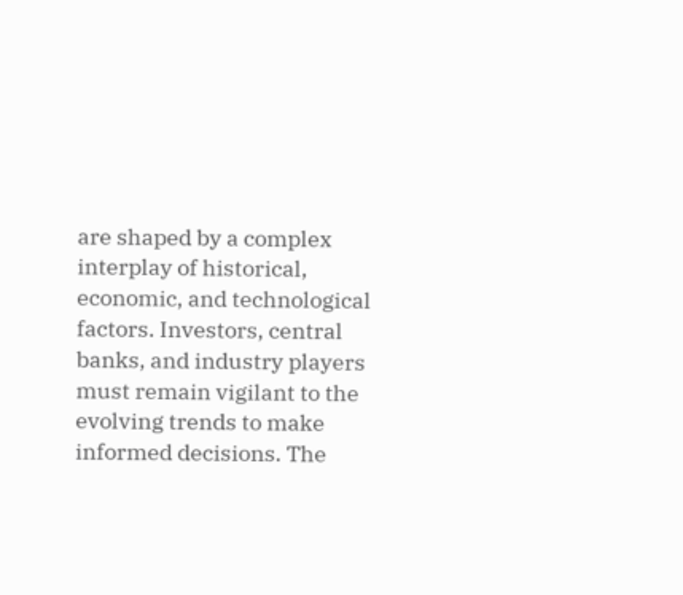are shaped by a complex interplay of historical, economic, and technological factors. Investors, central banks, and industry players must remain vigilant to the evolving trends to make informed decisions. The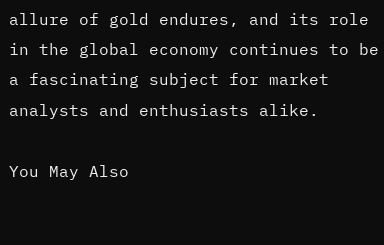allure of gold endures, and its role in the global economy continues to be a fascinating subject for market analysts and enthusiasts alike.

You May Also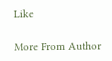Like

More From Author